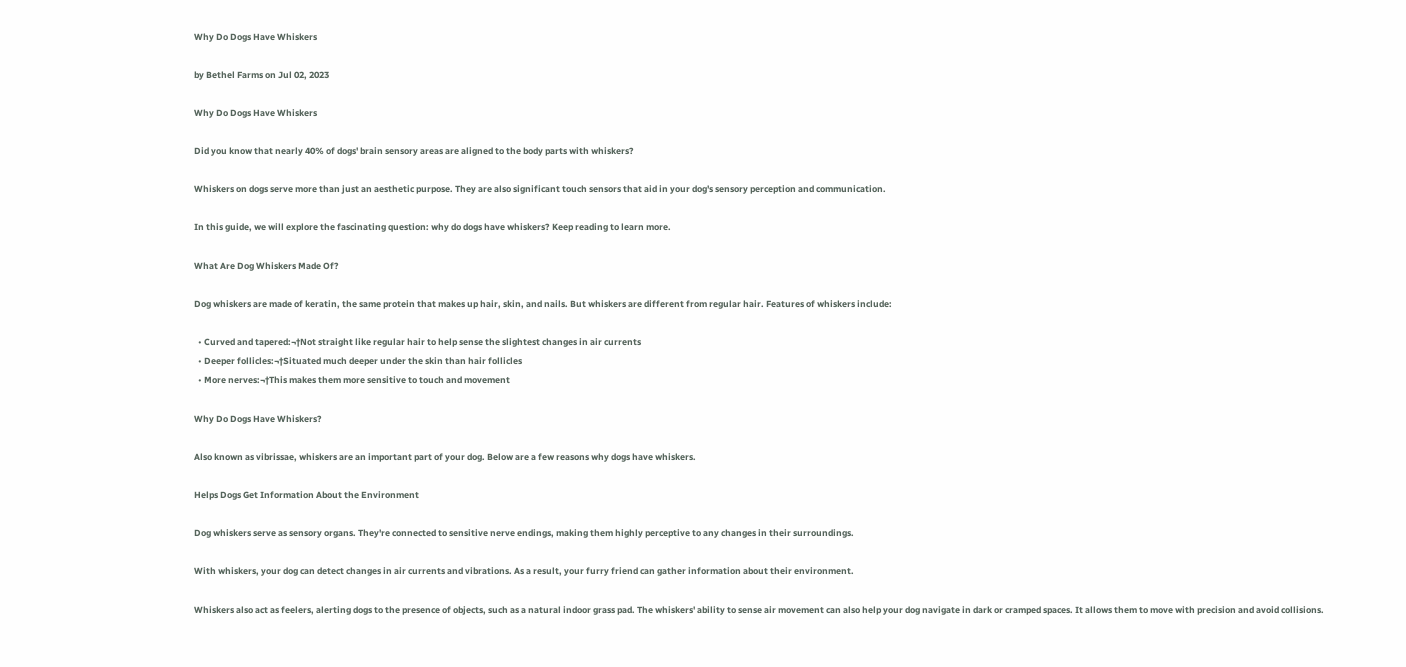Why Do Dogs Have Whiskers

by Bethel Farms on Jul 02, 2023

Why Do Dogs Have Whiskers

Did you know that nearly 40% of dogs' brain sensory areas are aligned to the body parts with whiskers?

Whiskers on dogs serve more than just an aesthetic purpose. They are also significant touch sensors that aid in your dog's sensory perception and communication.

In this guide, we will explore the fascinating question: why do dogs have whiskers? Keep reading to learn more.

What Are Dog Whiskers Made Of?

Dog whiskers are made of keratin, the same protein that makes up hair, skin, and nails. But whiskers are different from regular hair. Features of whiskers include:

  • Curved and tapered:¬†Not straight like regular hair to help sense the slightest changes in air currents
  • Deeper follicles:¬†Situated much deeper under the skin than hair follicles
  • More nerves:¬†This makes them more sensitive to touch and movement

Why Do Dogs Have Whiskers?

Also known as vibrissae, whiskers are an important part of your dog. Below are a few reasons why dogs have whiskers.

Helps Dogs Get Information About the Environment

Dog whiskers serve as sensory organs. They're connected to sensitive nerve endings, making them highly perceptive to any changes in their surroundings.

With whiskers, your dog can detect changes in air currents and vibrations. As a result, your furry friend can gather information about their environment.

Whiskers also act as feelers, alerting dogs to the presence of objects, such as a natural indoor grass pad. The whiskers' ability to sense air movement can also help your dog navigate in dark or cramped spaces. It allows them to move with precision and avoid collisions.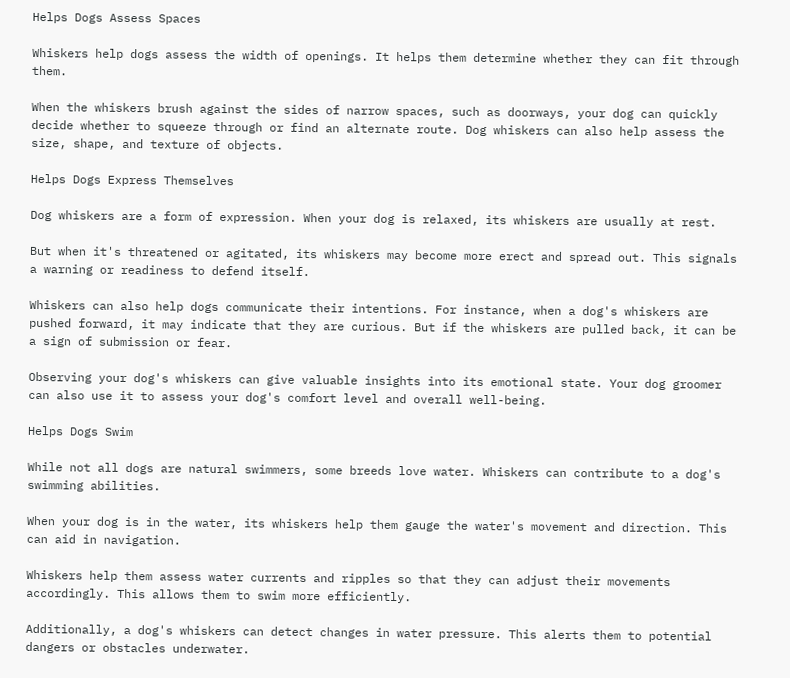Helps Dogs Assess Spaces

Whiskers help dogs assess the width of openings. It helps them determine whether they can fit through them.

When the whiskers brush against the sides of narrow spaces, such as doorways, your dog can quickly decide whether to squeeze through or find an alternate route. Dog whiskers can also help assess the size, shape, and texture of objects.

Helps Dogs Express Themselves

Dog whiskers are a form of expression. When your dog is relaxed, its whiskers are usually at rest.

But when it's threatened or agitated, its whiskers may become more erect and spread out. This signals a warning or readiness to defend itself.

Whiskers can also help dogs communicate their intentions. For instance, when a dog's whiskers are pushed forward, it may indicate that they are curious. But if the whiskers are pulled back, it can be a sign of submission or fear.

Observing your dog's whiskers can give valuable insights into its emotional state. Your dog groomer can also use it to assess your dog's comfort level and overall well-being.

Helps Dogs Swim

While not all dogs are natural swimmers, some breeds love water. Whiskers can contribute to a dog's swimming abilities.

When your dog is in the water, its whiskers help them gauge the water's movement and direction. This can aid in navigation.

Whiskers help them assess water currents and ripples so that they can adjust their movements accordingly. This allows them to swim more efficiently.

Additionally, a dog's whiskers can detect changes in water pressure. This alerts them to potential dangers or obstacles underwater.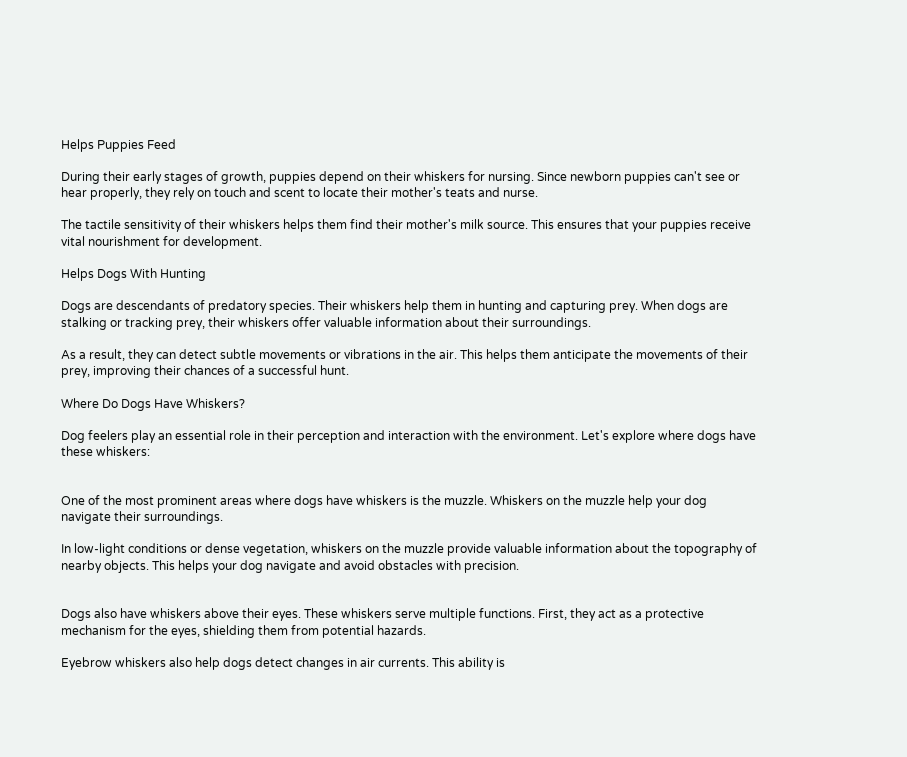Helps Puppies Feed

During their early stages of growth, puppies depend on their whiskers for nursing. Since newborn puppies can't see or hear properly, they rely on touch and scent to locate their mother's teats and nurse.

The tactile sensitivity of their whiskers helps them find their mother's milk source. This ensures that your puppies receive vital nourishment for development.

Helps Dogs With Hunting

Dogs are descendants of predatory species. Their whiskers help them in hunting and capturing prey. When dogs are stalking or tracking prey, their whiskers offer valuable information about their surroundings.

As a result, they can detect subtle movements or vibrations in the air. This helps them anticipate the movements of their prey, improving their chances of a successful hunt.

Where Do Dogs Have Whiskers?

Dog feelers play an essential role in their perception and interaction with the environment. Let's explore where dogs have these whiskers:


One of the most prominent areas where dogs have whiskers is the muzzle. Whiskers on the muzzle help your dog navigate their surroundings.

In low-light conditions or dense vegetation, whiskers on the muzzle provide valuable information about the topography of nearby objects. This helps your dog navigate and avoid obstacles with precision.


Dogs also have whiskers above their eyes. These whiskers serve multiple functions. First, they act as a protective mechanism for the eyes, shielding them from potential hazards.

Eyebrow whiskers also help dogs detect changes in air currents. This ability is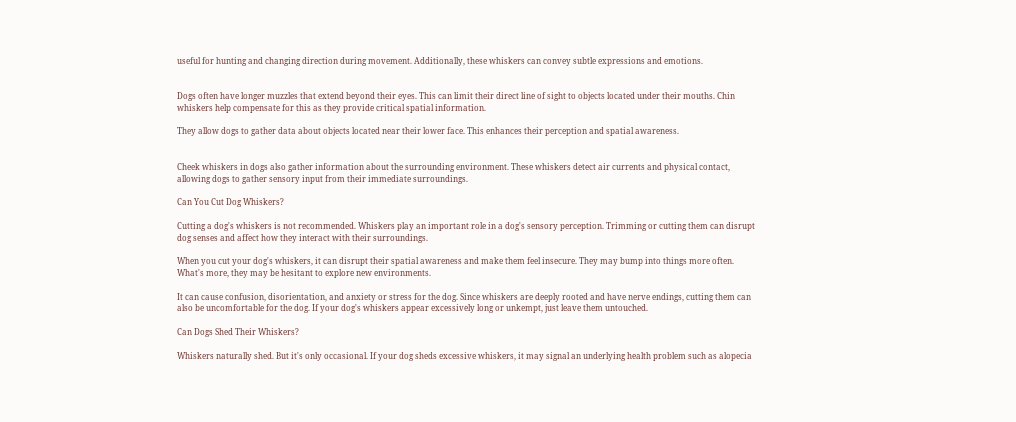useful for hunting and changing direction during movement. Additionally, these whiskers can convey subtle expressions and emotions.


Dogs often have longer muzzles that extend beyond their eyes. This can limit their direct line of sight to objects located under their mouths. Chin whiskers help compensate for this as they provide critical spatial information.

They allow dogs to gather data about objects located near their lower face. This enhances their perception and spatial awareness.


Cheek whiskers in dogs also gather information about the surrounding environment. These whiskers detect air currents and physical contact, allowing dogs to gather sensory input from their immediate surroundings.

Can You Cut Dog Whiskers?

Cutting a dog's whiskers is not recommended. Whiskers play an important role in a dog's sensory perception. Trimming or cutting them can disrupt dog senses and affect how they interact with their surroundings.

When you cut your dog's whiskers, it can disrupt their spatial awareness and make them feel insecure. They may bump into things more often. What's more, they may be hesitant to explore new environments.

It can cause confusion, disorientation, and anxiety or stress for the dog. Since whiskers are deeply rooted and have nerve endings, cutting them can also be uncomfortable for the dog. If your dog's whiskers appear excessively long or unkempt, just leave them untouched.

Can Dogs Shed Their Whiskers?

Whiskers naturally shed. But it's only occasional. If your dog sheds excessive whiskers, it may signal an underlying health problem such as alopecia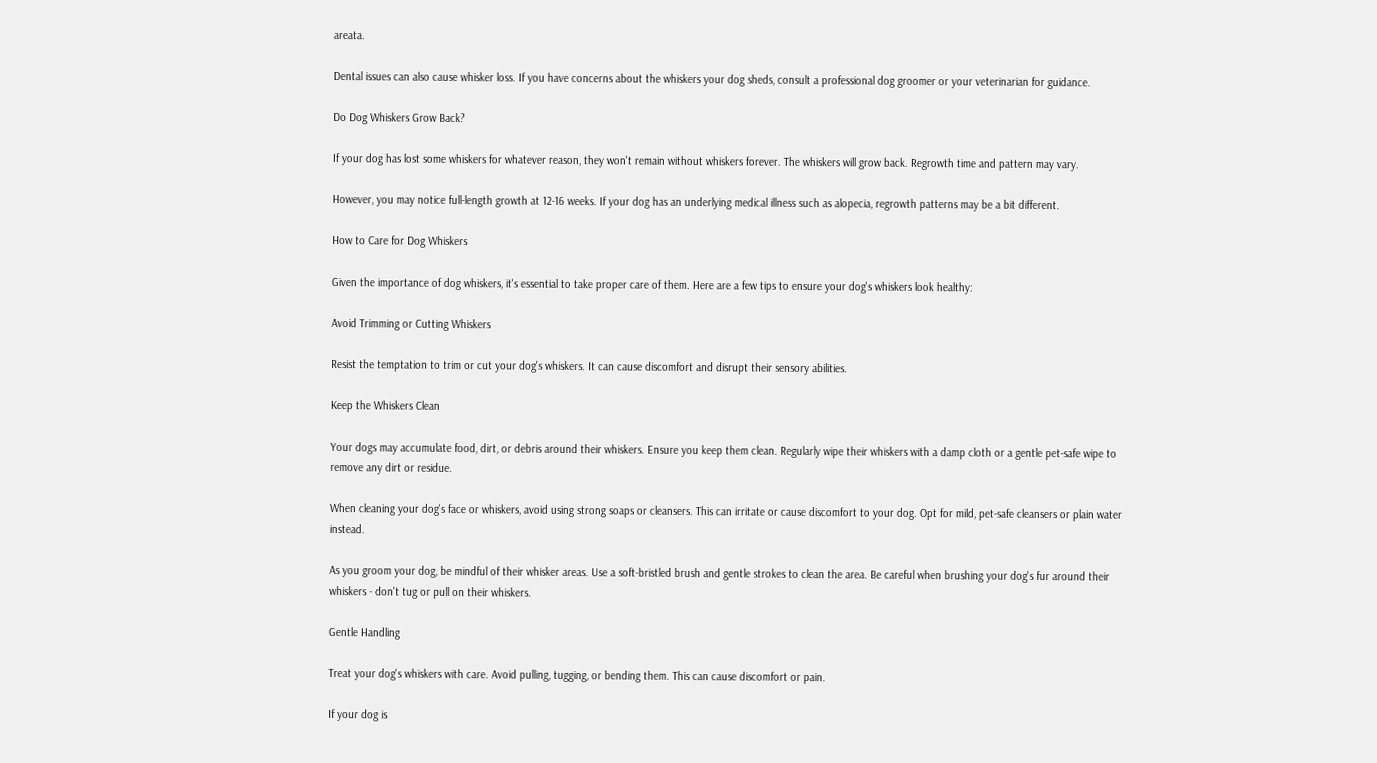areata.

Dental issues can also cause whisker loss. If you have concerns about the whiskers your dog sheds, consult a professional dog groomer or your veterinarian for guidance.

Do Dog Whiskers Grow Back?

If your dog has lost some whiskers for whatever reason, they won't remain without whiskers forever. The whiskers will grow back. Regrowth time and pattern may vary.

However, you may notice full-length growth at 12-16 weeks. If your dog has an underlying medical illness such as alopecia, regrowth patterns may be a bit different.

How to Care for Dog Whiskers

Given the importance of dog whiskers, it's essential to take proper care of them. Here are a few tips to ensure your dog's whiskers look healthy:

Avoid Trimming or Cutting Whiskers

Resist the temptation to trim or cut your dog's whiskers. It can cause discomfort and disrupt their sensory abilities.

Keep the Whiskers Clean

Your dogs may accumulate food, dirt, or debris around their whiskers. Ensure you keep them clean. Regularly wipe their whiskers with a damp cloth or a gentle pet-safe wipe to remove any dirt or residue.

When cleaning your dog's face or whiskers, avoid using strong soaps or cleansers. This can irritate or cause discomfort to your dog. Opt for mild, pet-safe cleansers or plain water instead.

As you groom your dog, be mindful of their whisker areas. Use a soft-bristled brush and gentle strokes to clean the area. Be careful when brushing your dog's fur around their whiskers - don't tug or pull on their whiskers.

Gentle Handling

Treat your dog's whiskers with care. Avoid pulling, tugging, or bending them. This can cause discomfort or pain.

If your dog is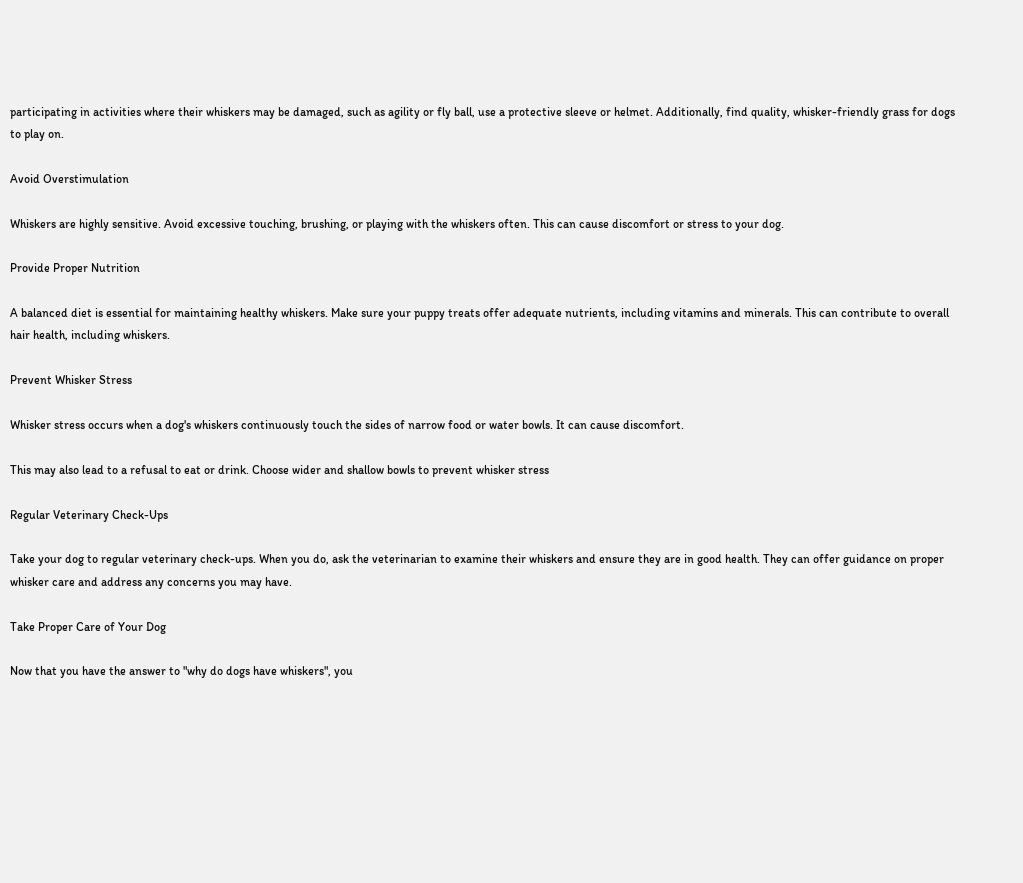participating in activities where their whiskers may be damaged, such as agility or fly ball, use a protective sleeve or helmet. Additionally, find quality, whisker-friendly grass for dogs to play on.

Avoid Overstimulation

Whiskers are highly sensitive. Avoid excessive touching, brushing, or playing with the whiskers often. This can cause discomfort or stress to your dog.

Provide Proper Nutrition

A balanced diet is essential for maintaining healthy whiskers. Make sure your puppy treats offer adequate nutrients, including vitamins and minerals. This can contribute to overall hair health, including whiskers.

Prevent Whisker Stress

Whisker stress occurs when a dog's whiskers continuously touch the sides of narrow food or water bowls. It can cause discomfort.

This may also lead to a refusal to eat or drink. Choose wider and shallow bowls to prevent whisker stress

Regular Veterinary Check-Ups

Take your dog to regular veterinary check-ups. When you do, ask the veterinarian to examine their whiskers and ensure they are in good health. They can offer guidance on proper whisker care and address any concerns you may have.

Take Proper Care of Your Dog

Now that you have the answer to "why do dogs have whiskers", you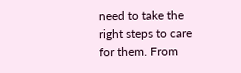need to take the right steps to care for them. From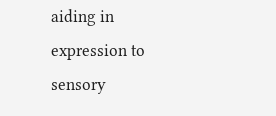aiding in expression to sensory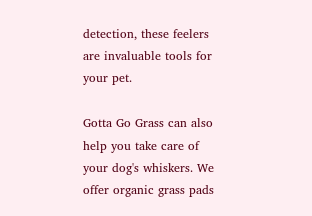detection, these feelers are invaluable tools for your pet.

Gotta Go Grass can also help you take care of your dog's whiskers. We offer organic grass pads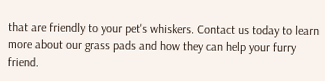that are friendly to your pet's whiskers. Contact us today to learn more about our grass pads and how they can help your furry friend.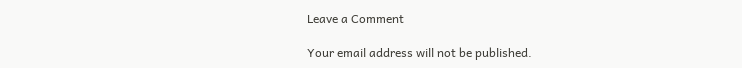Leave a Comment

Your email address will not be published.